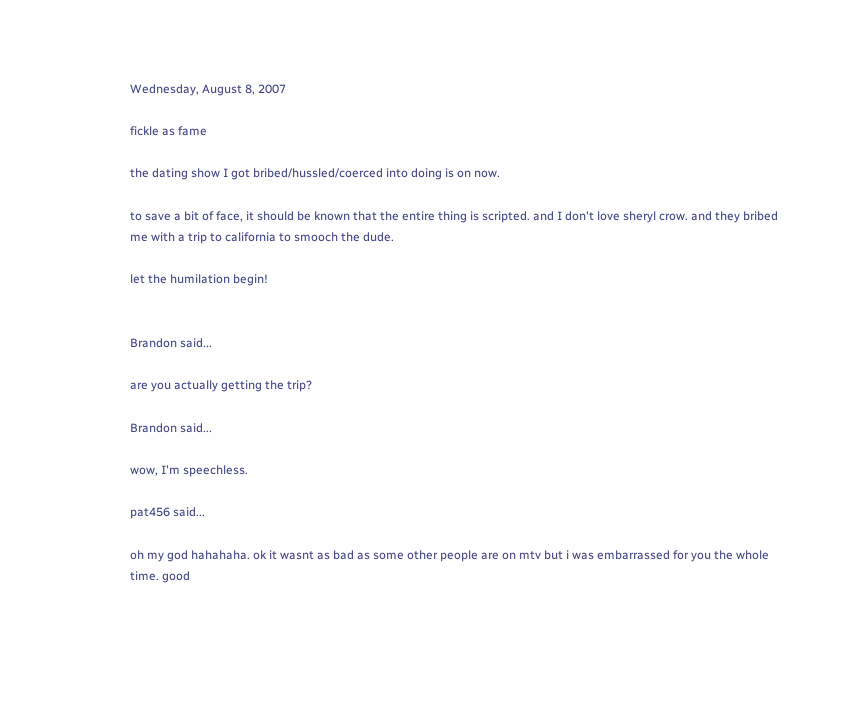Wednesday, August 8, 2007

fickle as fame

the dating show I got bribed/hussled/coerced into doing is on now.

to save a bit of face, it should be known that the entire thing is scripted. and I don't love sheryl crow. and they bribed me with a trip to california to smooch the dude.

let the humilation begin!


Brandon said...

are you actually getting the trip?

Brandon said...

wow, I'm speechless.

pat456 said...

oh my god hahahaha. ok it wasnt as bad as some other people are on mtv but i was embarrassed for you the whole time. good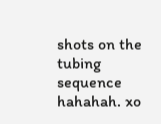shots on the tubing sequence hahahah. xo